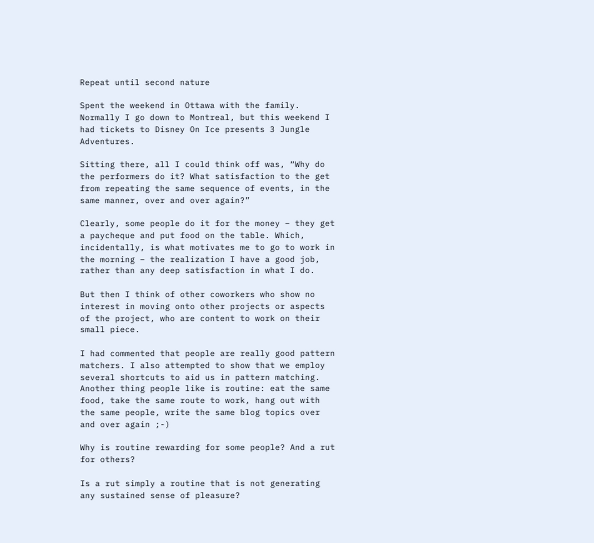Repeat until second nature

Spent the weekend in Ottawa with the family. Normally I go down to Montreal, but this weekend I had tickets to Disney On Ice presents 3 Jungle Adventures.

Sitting there, all I could think off was, “Why do the performers do it? What satisfaction to the get from repeating the same sequence of events, in the same manner, over and over again?”

Clearly, some people do it for the money – they get a paycheque and put food on the table. Which, incidentally, is what motivates me to go to work in the morning – the realization I have a good job, rather than any deep satisfaction in what I do.

But then I think of other coworkers who show no interest in moving onto other projects or aspects of the project, who are content to work on their small piece.

I had commented that people are really good pattern matchers. I also attempted to show that we employ several shortcuts to aid us in pattern matching. Another thing people like is routine: eat the same food, take the same route to work, hang out with the same people, write the same blog topics over and over again ;-)

Why is routine rewarding for some people? And a rut for others?

Is a rut simply a routine that is not generating any sustained sense of pleasure?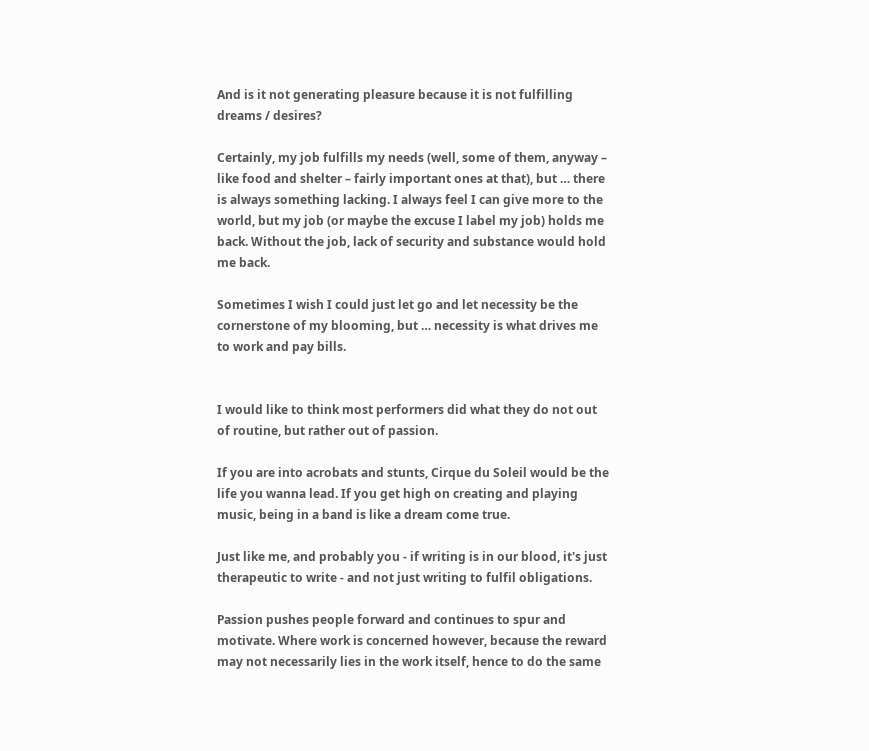And is it not generating pleasure because it is not fulfilling dreams / desires?

Certainly, my job fulfills my needs (well, some of them, anyway – like food and shelter – fairly important ones at that), but … there is always something lacking. I always feel I can give more to the world, but my job (or maybe the excuse I label my job) holds me back. Without the job, lack of security and substance would hold me back.

Sometimes I wish I could just let go and let necessity be the cornerstone of my blooming, but … necessity is what drives me to work and pay bills.


I would like to think most performers did what they do not out of routine, but rather out of passion.

If you are into acrobats and stunts, Cirque du Soleil would be the life you wanna lead. If you get high on creating and playing music, being in a band is like a dream come true.

Just like me, and probably you - if writing is in our blood, it's just therapeutic to write - and not just writing to fulfil obligations.

Passion pushes people forward and continues to spur and motivate. Where work is concerned however, because the reward may not necessarily lies in the work itself, hence to do the same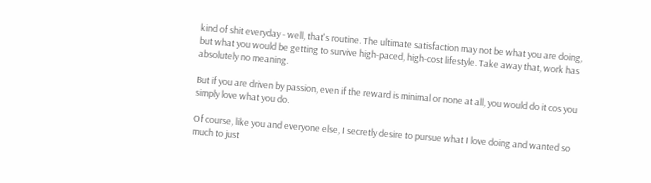kind of shit everyday - well, that's routine. The ultimate satisfaction may not be what you are doing, but what you would be getting to survive high-paced, high-cost lifestyle. Take away that, work has absolutely no meaning.

But if you are driven by passion, even if the reward is minimal or none at all, you would do it cos you simply love what you do.

Of course, like you and everyone else, I secretly desire to pursue what I love doing and wanted so much to just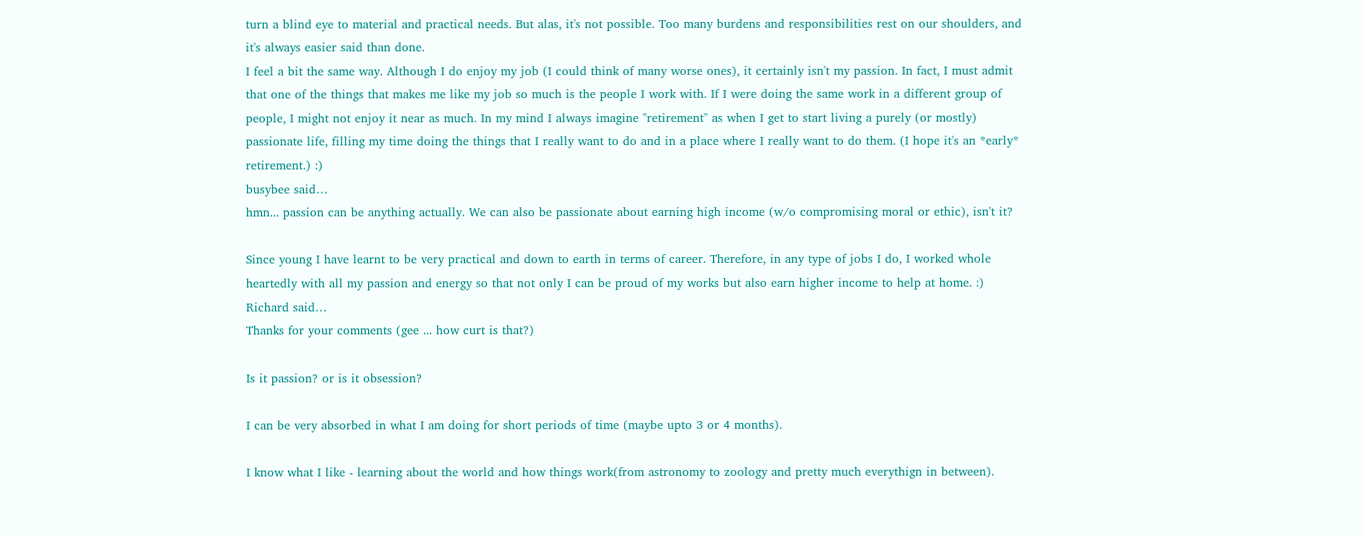turn a blind eye to material and practical needs. But alas, it's not possible. Too many burdens and responsibilities rest on our shoulders, and it's always easier said than done.
I feel a bit the same way. Although I do enjoy my job (I could think of many worse ones), it certainly isn't my passion. In fact, I must admit that one of the things that makes me like my job so much is the people I work with. If I were doing the same work in a different group of people, I might not enjoy it near as much. In my mind I always imagine "retirement" as when I get to start living a purely (or mostly) passionate life, filling my time doing the things that I really want to do and in a place where I really want to do them. (I hope it's an *early* retirement.) :)
busybee said…
hmn... passion can be anything actually. We can also be passionate about earning high income (w/o compromising moral or ethic), isn't it?

Since young I have learnt to be very practical and down to earth in terms of career. Therefore, in any type of jobs I do, I worked whole heartedly with all my passion and energy so that not only I can be proud of my works but also earn higher income to help at home. :)
Richard said…
Thanks for your comments (gee ... how curt is that?)

Is it passion? or is it obsession?

I can be very absorbed in what I am doing for short periods of time (maybe upto 3 or 4 months).

I know what I like - learning about the world and how things work(from astronomy to zoology and pretty much everythign in between).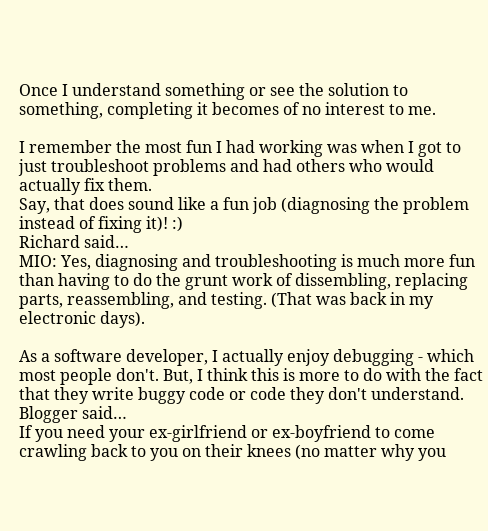Once I understand something or see the solution to something, completing it becomes of no interest to me.

I remember the most fun I had working was when I got to just troubleshoot problems and had others who would actually fix them.
Say, that does sound like a fun job (diagnosing the problem instead of fixing it)! :)
Richard said…
MIO: Yes, diagnosing and troubleshooting is much more fun than having to do the grunt work of dissembling, replacing parts, reassembling, and testing. (That was back in my electronic days).

As a software developer, I actually enjoy debugging - which most people don't. But, I think this is more to do with the fact that they write buggy code or code they don't understand.
Blogger said…
If you need your ex-girlfriend or ex-boyfriend to come crawling back to you on their knees (no matter why you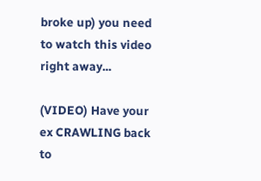broke up) you need to watch this video
right away...

(VIDEO) Have your ex CRAWLING back to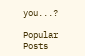you...?

Popular Posts